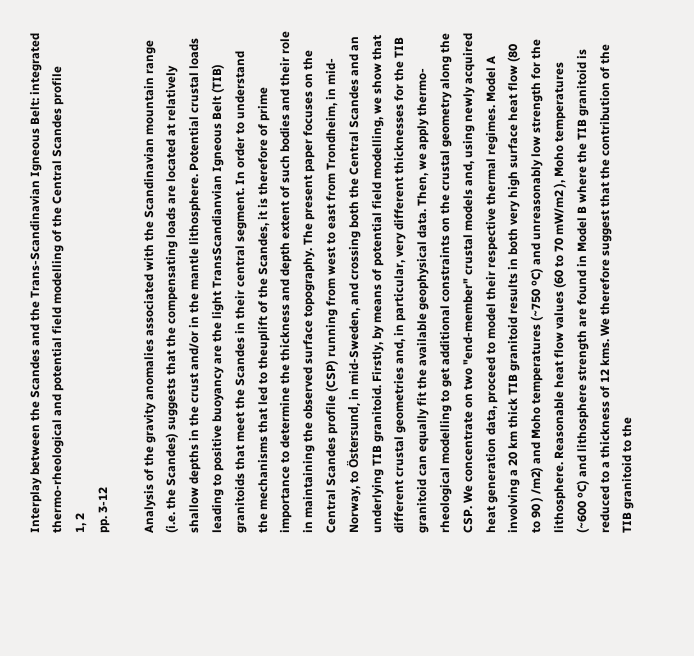Interplay between the Scandes and the Trans-Scandinavian Igneous Belt: integrated thermo-rheological and potential field modelling of the Central Scandes profile
1, 2
pp. 3-12

Analysis of the gravity anomalies associated with the Scandinavian mountain range (i.e. the Scandes) suggests that the compensating loads are located at relatively shallow depths in the crust and/or in the mantle lithosphere. Potential crustal loads leading to positive buoyancy are the light TransScandianvian Igneous Belt (TIB) granitoids that meet the Scandes in their central segment. In order to understand the mechanisms that led to theuplift of the Scandes, it is therefore of prime importance to determine the thickness and depth extent of such bodies and their role in maintaining the observed surface topography. The present paper focuses on the Central Scandes profile (CSP) running from west to east from Trondheim, in mid-Norway, to Östersund, in mid-Sweden, and crossing both the Central Scandes and an underlying TIB granitoid. Firstly, by means of potential field modelling, we show that different crustal geometries and, in particular, very different thicknesses for the TIB granitoid can equally fit the available geophysical data. Then, we apply thermo-rheological modelling to get additional constraints on the crustal geometry along the CSP. We concentrate on two "end-member" crustal models and, using newly acquired heat generation data, proceed to model their respective thermal regimes. Model A involving a 20 km thick TIB granitoid results in both very high surface heat flow (80 to 90 ) /m2) and Moho temperatures (~750 ºC) and unreasonably low strength for the lithosphere. Reasonable heat flow values (60 to 70 mW/m2 ), Moho temperatures (~600 ºC) and lithosphere strength are found in Model B where the TIB granitoid is reduced to a thickness of 12 kms. We therefore suggest that the contribution of the TIB granitoid to the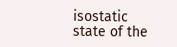isostatic state of the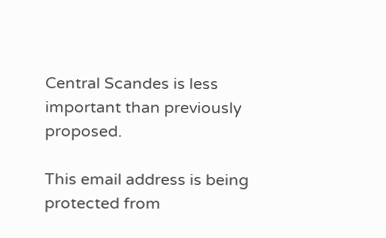Central Scandes is less important than previously proposed.

This email address is being protected from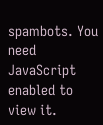spambots. You need JavaScript enabled to view it.